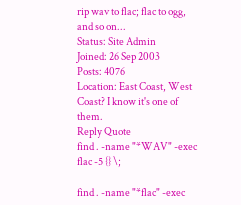rip wav to flac; flac to ogg, and so on...
Status: Site Admin
Joined: 26 Sep 2003
Posts: 4076
Location: East Coast, West Coast? I know it's one of them.
Reply Quote
find . -name "*WAV" -exec flac -5 {} \;

find . -name "*flac" -exec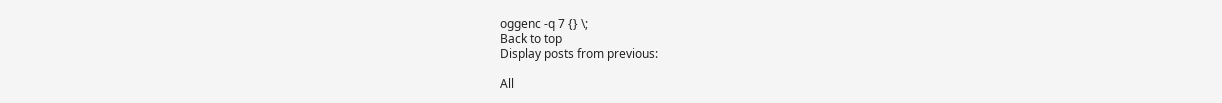oggenc -q 7 {} \;
Back to top
Display posts from previous:

All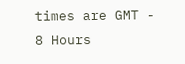times are GMT - 8 Hours